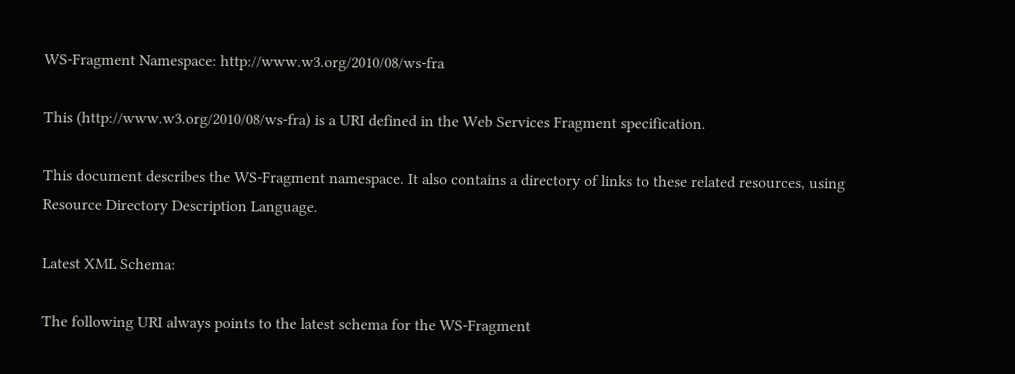WS-Fragment Namespace: http://www.w3.org/2010/08/ws-fra

This (http://www.w3.org/2010/08/ws-fra) is a URI defined in the Web Services Fragment specification.

This document describes the WS-Fragment namespace. It also contains a directory of links to these related resources, using Resource Directory Description Language.

Latest XML Schema:

The following URI always points to the latest schema for the WS-Fragment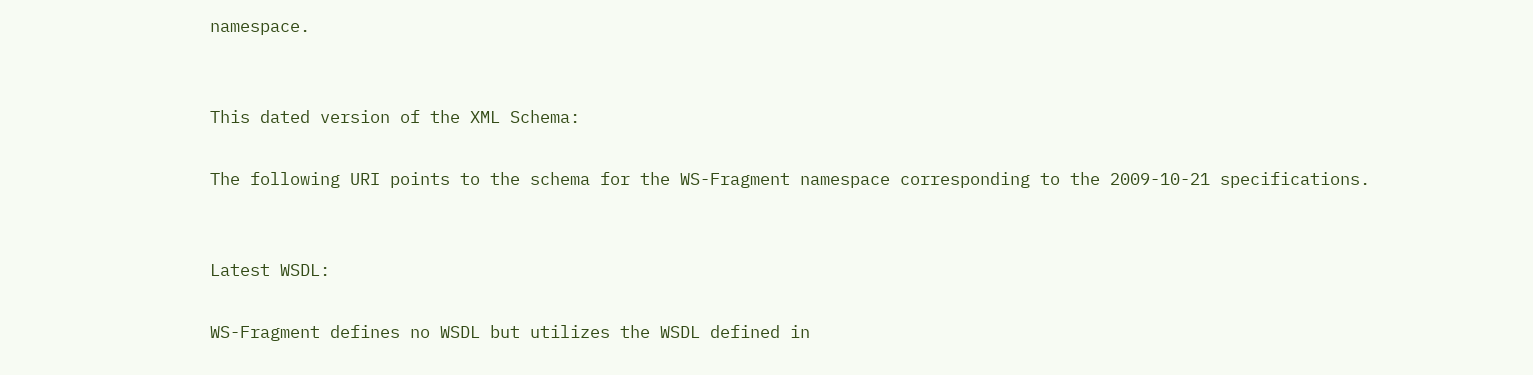namespace.


This dated version of the XML Schema:

The following URI points to the schema for the WS-Fragment namespace corresponding to the 2009-10-21 specifications.


Latest WSDL:

WS-Fragment defines no WSDL but utilizes the WSDL defined in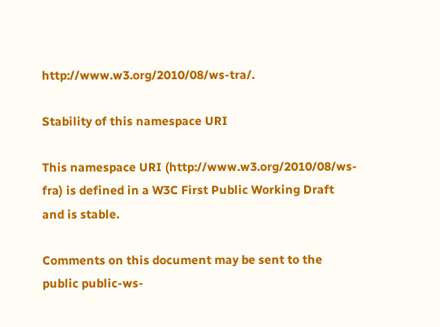http://www.w3.org/2010/08/ws-tra/.

Stability of this namespace URI

This namespace URI (http://www.w3.org/2010/08/ws-fra) is defined in a W3C First Public Working Draft and is stable.

Comments on this document may be sent to the public public-ws-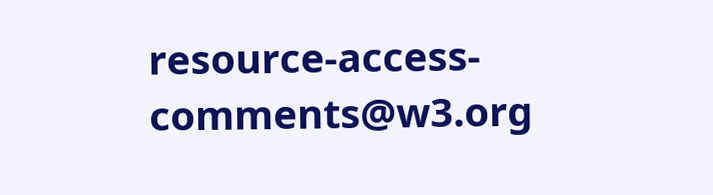resource-access-comments@w3.org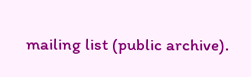mailing list (public archive).